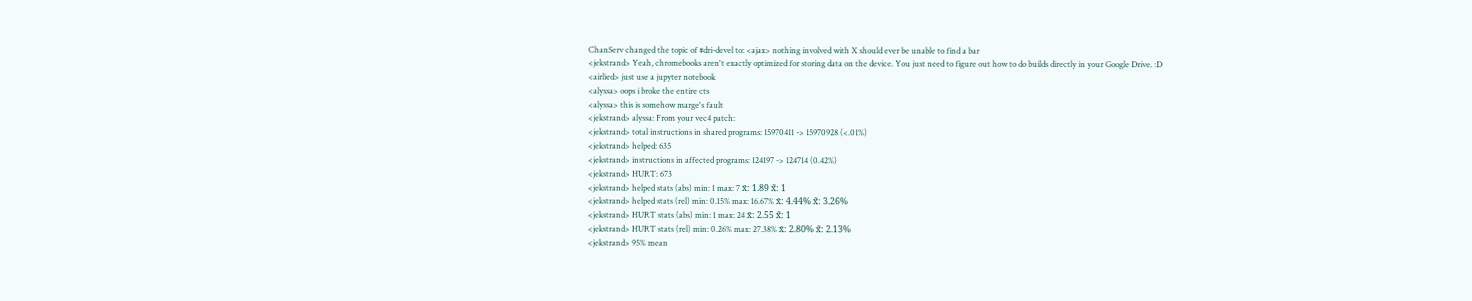ChanServ changed the topic of #dri-devel to: <ajax> nothing involved with X should ever be unable to find a bar
<jekstrand> Yeah, chromebooks aren't exactly optimized for storing data on the device. You just need to figure out how to do builds directly in your Google Drive. :D
<airlied> just use a jupyter notebook
<alyssa> oops i broke the entire cts
<alyssa> this is somehow marge's fault
<jekstrand> alyssa: From your vec4 patch:
<jekstrand> total instructions in shared programs: 15970411 -> 15970928 (<.01%)
<jekstrand> helped: 635
<jekstrand> instructions in affected programs: 124197 -> 124714 (0.42%)
<jekstrand> HURT: 673
<jekstrand> helped stats (abs) min: 1 max: 7 x̄: 1.89 x̃: 1
<jekstrand> helped stats (rel) min: 0.15% max: 16.67% x̄: 4.44% x̃: 3.26%
<jekstrand> HURT stats (abs) min: 1 max: 24 x̄: 2.55 x̃: 1
<jekstrand> HURT stats (rel) min: 0.26% max: 27.38% x̄: 2.80% x̃: 2.13%
<jekstrand> 95% mean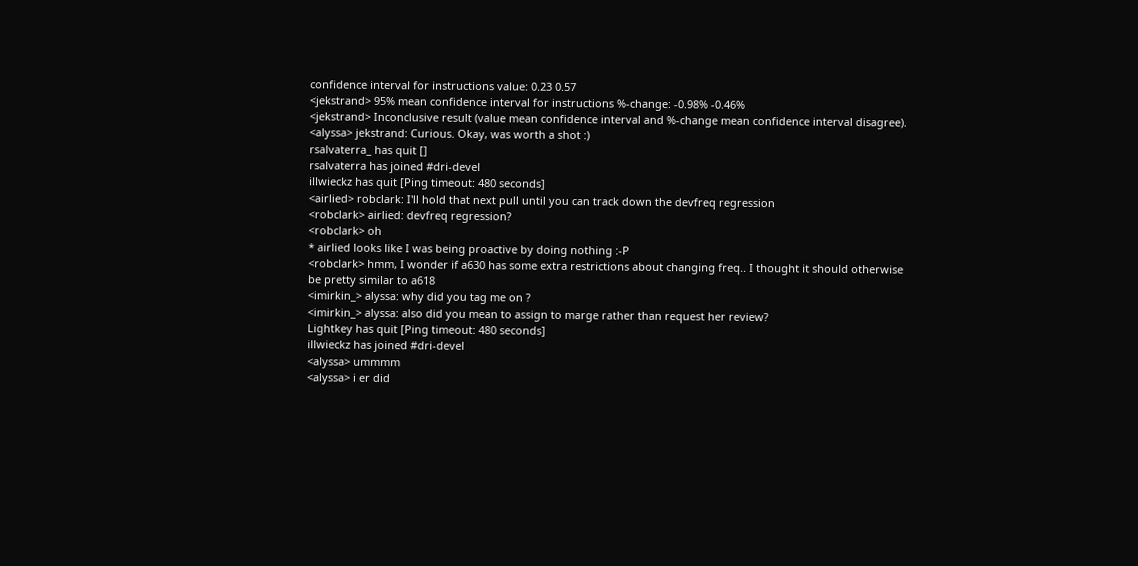confidence interval for instructions value: 0.23 0.57
<jekstrand> 95% mean confidence interval for instructions %-change: -0.98% -0.46%
<jekstrand> Inconclusive result (value mean confidence interval and %-change mean confidence interval disagree).
<alyssa> jekstrand: Curious. Okay, was worth a shot :)
rsalvaterra_ has quit []
rsalvaterra has joined #dri-devel
illwieckz has quit [Ping timeout: 480 seconds]
<airlied> robclark: I'll hold that next pull until you can track down the devfreq regression
<robclark> airlied: devfreq regression?
<robclark> oh
* airlied looks like I was being proactive by doing nothing :-P
<robclark> hmm, I wonder if a630 has some extra restrictions about changing freq.. I thought it should otherwise be pretty similar to a618
<imirkin_> alyssa: why did you tag me on ?
<imirkin_> alyssa: also did you mean to assign to marge rather than request her review?
Lightkey has quit [Ping timeout: 480 seconds]
illwieckz has joined #dri-devel
<alyssa> ummmm
<alyssa> i er did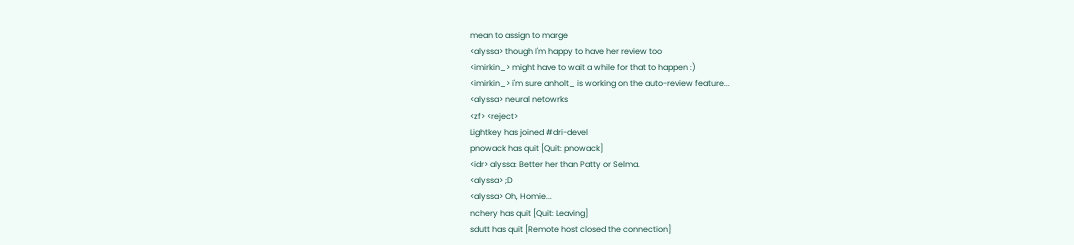mean to assign to marge
<alyssa> though I'm happy to have her review too
<imirkin_> might have to wait a while for that to happen :)
<imirkin_> i'm sure anholt_ is working on the auto-review feature...
<alyssa> neural netowrks
<zf> <reject>
Lightkey has joined #dri-devel
pnowack has quit [Quit: pnowack]
<idr> alyssa: Better her than Patty or Selma.
<alyssa> ;D
<alyssa> Oh, Homie...
nchery has quit [Quit: Leaving]
sdutt has quit [Remote host closed the connection]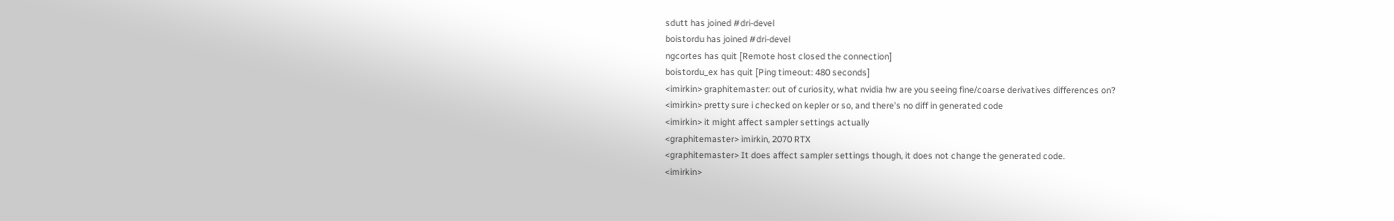sdutt has joined #dri-devel
boistordu has joined #dri-devel
ngcortes has quit [Remote host closed the connection]
boistordu_ex has quit [Ping timeout: 480 seconds]
<imirkin> graphitemaster: out of curiosity, what nvidia hw are you seeing fine/coarse derivatives differences on?
<imirkin> pretty sure i checked on kepler or so, and there's no diff in generated code
<imirkin> it might affect sampler settings actually
<graphitemaster> imirkin, 2070 RTX
<graphitemaster> It does affect sampler settings though, it does not change the generated code.
<imirkin>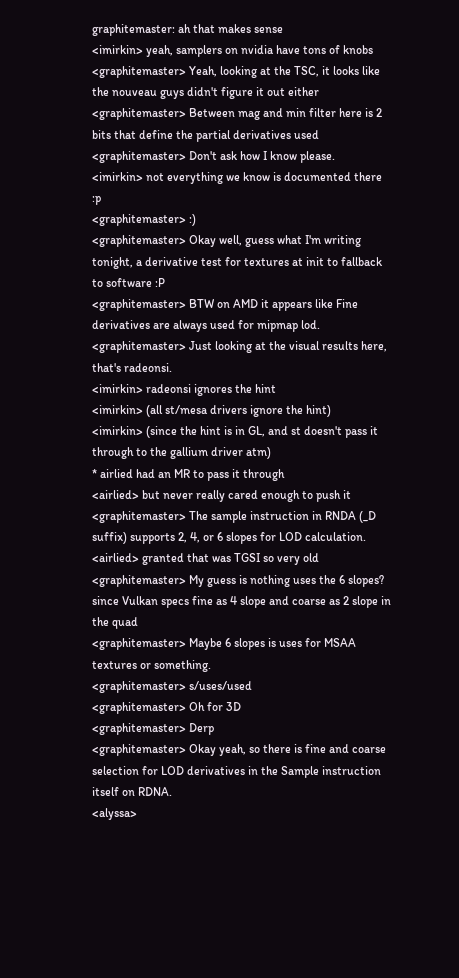graphitemaster: ah that makes sense
<imirkin> yeah, samplers on nvidia have tons of knobs
<graphitemaster> Yeah, looking at the TSC, it looks like the nouveau guys didn't figure it out either
<graphitemaster> Between mag and min filter here is 2 bits that define the partial derivatives used
<graphitemaster> Don't ask how I know please.
<imirkin> not everything we know is documented there :p
<graphitemaster> :)
<graphitemaster> Okay well, guess what I'm writing tonight, a derivative test for textures at init to fallback to software :P
<graphitemaster> BTW on AMD it appears like Fine derivatives are always used for mipmap lod.
<graphitemaster> Just looking at the visual results here, that's radeonsi.
<imirkin> radeonsi ignores the hint
<imirkin> (all st/mesa drivers ignore the hint)
<imirkin> (since the hint is in GL, and st doesn't pass it through to the gallium driver atm)
* airlied had an MR to pass it through
<airlied> but never really cared enough to push it
<graphitemaster> The sample instruction in RNDA (_D suffix) supports 2, 4, or 6 slopes for LOD calculation.
<airlied> granted that was TGSI so very old
<graphitemaster> My guess is nothing uses the 6 slopes? since Vulkan specs fine as 4 slope and coarse as 2 slope in the quad
<graphitemaster> Maybe 6 slopes is uses for MSAA textures or something.
<graphitemaster> s/uses/used
<graphitemaster> Oh for 3D
<graphitemaster> Derp
<graphitemaster> Okay yeah, so there is fine and coarse selection for LOD derivatives in the Sample instruction itself on RDNA.
<alyssa>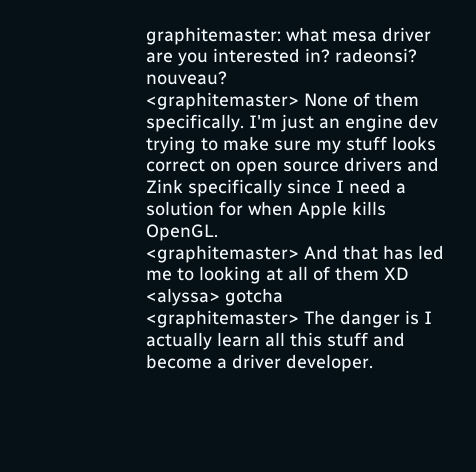graphitemaster: what mesa driver are you interested in? radeonsi? nouveau?
<graphitemaster> None of them specifically. I'm just an engine dev trying to make sure my stuff looks correct on open source drivers and Zink specifically since I need a solution for when Apple kills OpenGL.
<graphitemaster> And that has led me to looking at all of them XD
<alyssa> gotcha
<graphitemaster> The danger is I actually learn all this stuff and become a driver developer.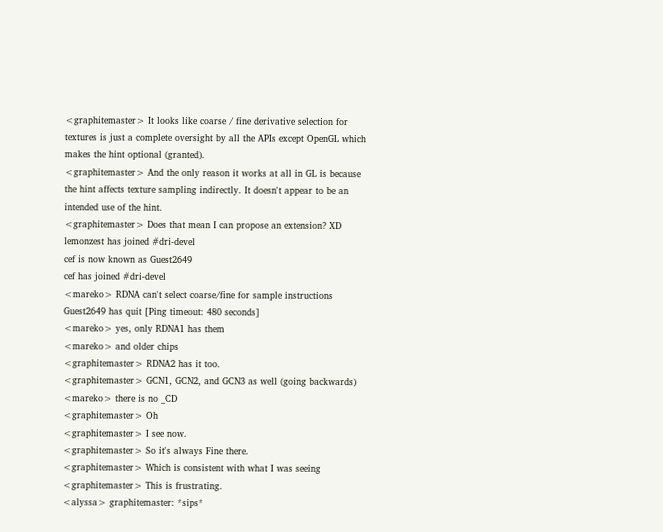<graphitemaster> It looks like coarse / fine derivative selection for textures is just a complete oversight by all the APIs except OpenGL which makes the hint optional (granted).
<graphitemaster> And the only reason it works at all in GL is because the hint affects texture sampling indirectly. It doesn't appear to be an intended use of the hint.
<graphitemaster> Does that mean I can propose an extension? XD
lemonzest has joined #dri-devel
cef is now known as Guest2649
cef has joined #dri-devel
<mareko> RDNA can't select coarse/fine for sample instructions
Guest2649 has quit [Ping timeout: 480 seconds]
<mareko> yes, only RDNA1 has them
<mareko> and older chips
<graphitemaster> RDNA2 has it too.
<graphitemaster> GCN1, GCN2, and GCN3 as well (going backwards)
<mareko> there is no _CD
<graphitemaster> Oh
<graphitemaster> I see now.
<graphitemaster> So it's always Fine there.
<graphitemaster> Which is consistent with what I was seeing
<graphitemaster> This is frustrating.
<alyssa> graphitemaster: *sips*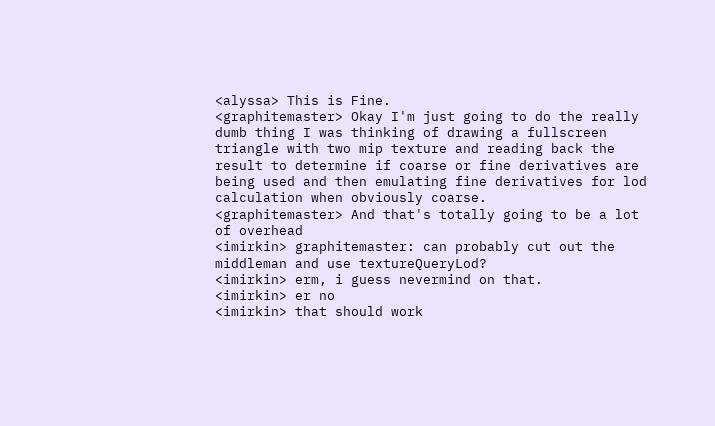<alyssa> This is Fine.
<graphitemaster> Okay I'm just going to do the really dumb thing I was thinking of drawing a fullscreen triangle with two mip texture and reading back the result to determine if coarse or fine derivatives are being used and then emulating fine derivatives for lod calculation when obviously coarse.
<graphitemaster> And that's totally going to be a lot of overhead
<imirkin> graphitemaster: can probably cut out the middleman and use textureQueryLod?
<imirkin> erm, i guess nevermind on that.
<imirkin> er no
<imirkin> that should work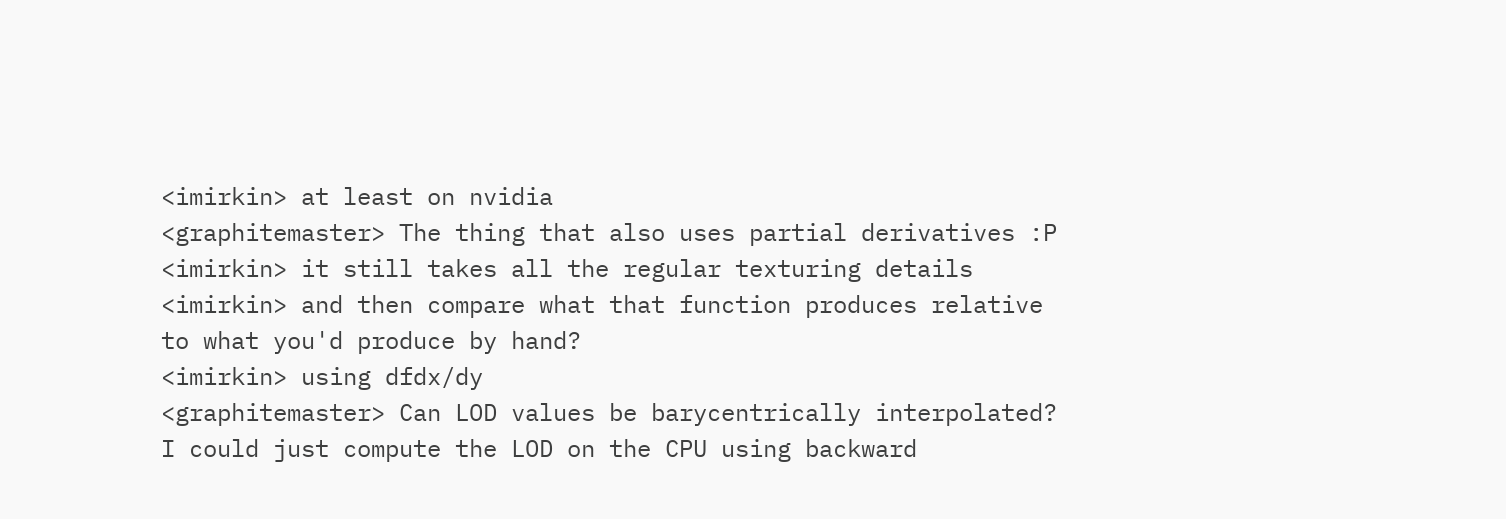<imirkin> at least on nvidia
<graphitemaster> The thing that also uses partial derivatives :P
<imirkin> it still takes all the regular texturing details
<imirkin> and then compare what that function produces relative to what you'd produce by hand?
<imirkin> using dfdx/dy
<graphitemaster> Can LOD values be barycentrically interpolated? I could just compute the LOD on the CPU using backward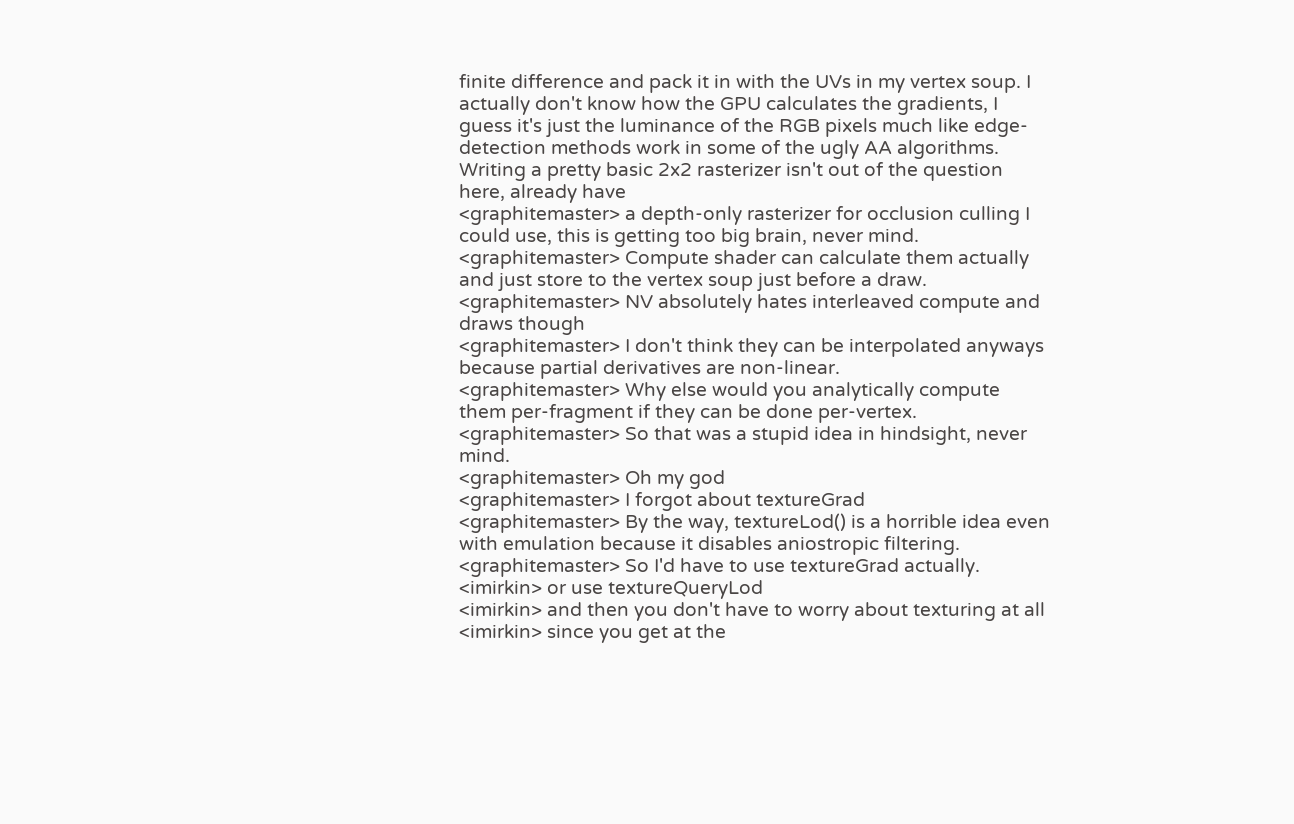finite difference and pack it in with the UVs in my vertex soup. I actually don't know how the GPU calculates the gradients, I guess it's just the luminance of the RGB pixels much like edge-detection methods work in some of the ugly AA algorithms. Writing a pretty basic 2x2 rasterizer isn't out of the question here, already have
<graphitemaster> a depth-only rasterizer for occlusion culling I could use, this is getting too big brain, never mind.
<graphitemaster> Compute shader can calculate them actually and just store to the vertex soup just before a draw.
<graphitemaster> NV absolutely hates interleaved compute and draws though
<graphitemaster> I don't think they can be interpolated anyways because partial derivatives are non-linear.
<graphitemaster> Why else would you analytically compute them per-fragment if they can be done per-vertex.
<graphitemaster> So that was a stupid idea in hindsight, never mind.
<graphitemaster> Oh my god
<graphitemaster> I forgot about textureGrad
<graphitemaster> By the way, textureLod() is a horrible idea even with emulation because it disables aniostropic filtering.
<graphitemaster> So I'd have to use textureGrad actually.
<imirkin> or use textureQueryLod
<imirkin> and then you don't have to worry about texturing at all
<imirkin> since you get at the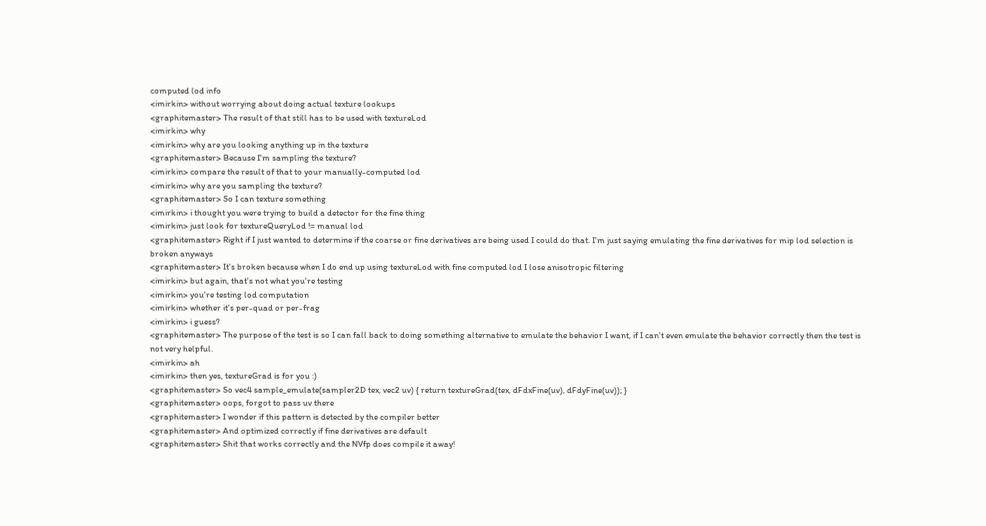computed lod info
<imirkin> without worrying about doing actual texture lookups
<graphitemaster> The result of that still has to be used with textureLod
<imirkin> why
<imirkin> why are you looking anything up in the texture
<graphitemaster> Because I'm sampling the texture?
<imirkin> compare the result of that to your manually-computed lod
<imirkin> why are you sampling the texture?
<graphitemaster> So I can texture something
<imirkin> i thought you were trying to build a detector for the fine thing
<imirkin> just look for textureQueryLod != manual lod
<graphitemaster> Right if I just wanted to determine if the coarse or fine derivatives are being used I could do that. I'm just saying emulating the fine derivatives for mip lod selection is broken anyways
<graphitemaster> It's broken because when I do end up using textureLod with fine computed lod I lose anisotropic filtering
<imirkin> but again, that's not what you're testing
<imirkin> you're testing lod computation
<imirkin> whether it's per-quad or per-frag
<imirkin> i guess?
<graphitemaster> The purpose of the test is so I can fall back to doing something alternative to emulate the behavior I want, if I can't even emulate the behavior correctly then the test is not very helpful.
<imirkin> ah
<imirkin> then yes, textureGrad is for you :)
<graphitemaster> So vec4 sample_emulate(sampler2D tex, vec2 uv) { return textureGrad(tex, dFdxFine(uv), dFdyFine(uv)); }
<graphitemaster> oops, forgot to pass uv there
<graphitemaster> I wonder if this pattern is detected by the compiler better
<graphitemaster> And optimized correctly if fine derivatives are default
<graphitemaster> Shit that works correctly and the NVfp does compile it away!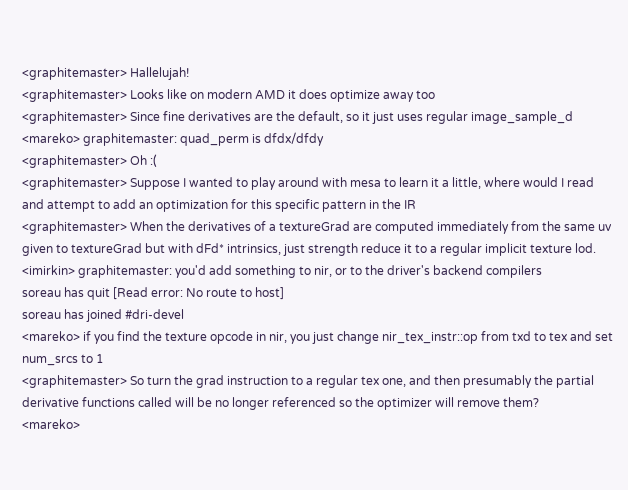<graphitemaster> Hallelujah!
<graphitemaster> Looks like on modern AMD it does optimize away too
<graphitemaster> Since fine derivatives are the default, so it just uses regular image_sample_d
<mareko> graphitemaster: quad_perm is dfdx/dfdy
<graphitemaster> Oh :(
<graphitemaster> Suppose I wanted to play around with mesa to learn it a little, where would I read and attempt to add an optimization for this specific pattern in the IR
<graphitemaster> When the derivatives of a textureGrad are computed immediately from the same uv given to textureGrad but with dFd* intrinsics, just strength reduce it to a regular implicit texture lod.
<imirkin> graphitemaster: you'd add something to nir, or to the driver's backend compilers
soreau has quit [Read error: No route to host]
soreau has joined #dri-devel
<mareko> if you find the texture opcode in nir, you just change nir_tex_instr::op from txd to tex and set num_srcs to 1
<graphitemaster> So turn the grad instruction to a regular tex one, and then presumably the partial derivative functions called will be no longer referenced so the optimizer will remove them?
<mareko>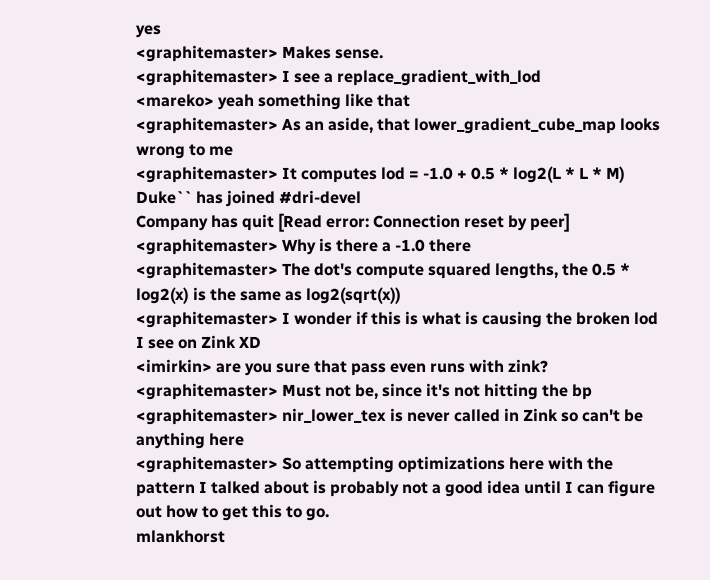yes
<graphitemaster> Makes sense.
<graphitemaster> I see a replace_gradient_with_lod
<mareko> yeah something like that
<graphitemaster> As an aside, that lower_gradient_cube_map looks wrong to me
<graphitemaster> It computes lod = -1.0 + 0.5 * log2(L * L * M)
Duke`` has joined #dri-devel
Company has quit [Read error: Connection reset by peer]
<graphitemaster> Why is there a -1.0 there
<graphitemaster> The dot's compute squared lengths, the 0.5 * log2(x) is the same as log2(sqrt(x))
<graphitemaster> I wonder if this is what is causing the broken lod I see on Zink XD
<imirkin> are you sure that pass even runs with zink?
<graphitemaster> Must not be, since it's not hitting the bp
<graphitemaster> nir_lower_tex is never called in Zink so can't be anything here
<graphitemaster> So attempting optimizations here with the pattern I talked about is probably not a good idea until I can figure out how to get this to go.
mlankhorst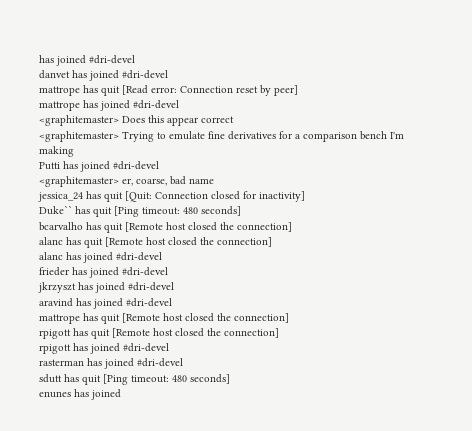has joined #dri-devel
danvet has joined #dri-devel
mattrope has quit [Read error: Connection reset by peer]
mattrope has joined #dri-devel
<graphitemaster> Does this appear correct
<graphitemaster> Trying to emulate fine derivatives for a comparison bench I'm making
Putti has joined #dri-devel
<graphitemaster> er, coarse, bad name
jessica_24 has quit [Quit: Connection closed for inactivity]
Duke`` has quit [Ping timeout: 480 seconds]
bcarvalho has quit [Remote host closed the connection]
alanc has quit [Remote host closed the connection]
alanc has joined #dri-devel
frieder has joined #dri-devel
jkrzyszt has joined #dri-devel
aravind has joined #dri-devel
mattrope has quit [Remote host closed the connection]
rpigott has quit [Remote host closed the connection]
rpigott has joined #dri-devel
rasterman has joined #dri-devel
sdutt has quit [Ping timeout: 480 seconds]
enunes has joined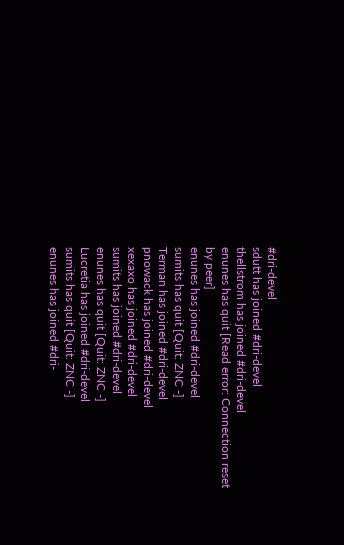#dri-devel
sdutt has joined #dri-devel
thellstrom has joined #dri-devel
enunes has quit [Read error: Connection reset by peer]
enunes has joined #dri-devel
sumits has quit [Quit: ZNC -]
Terman has joined #dri-devel
pnowack has joined #dri-devel
xexaxo has joined #dri-devel
sumits has joined #dri-devel
enunes has quit [Quit: ZNC -]
Lucretia has joined #dri-devel
sumits has quit [Quit: ZNC -]
enunes has joined #dri-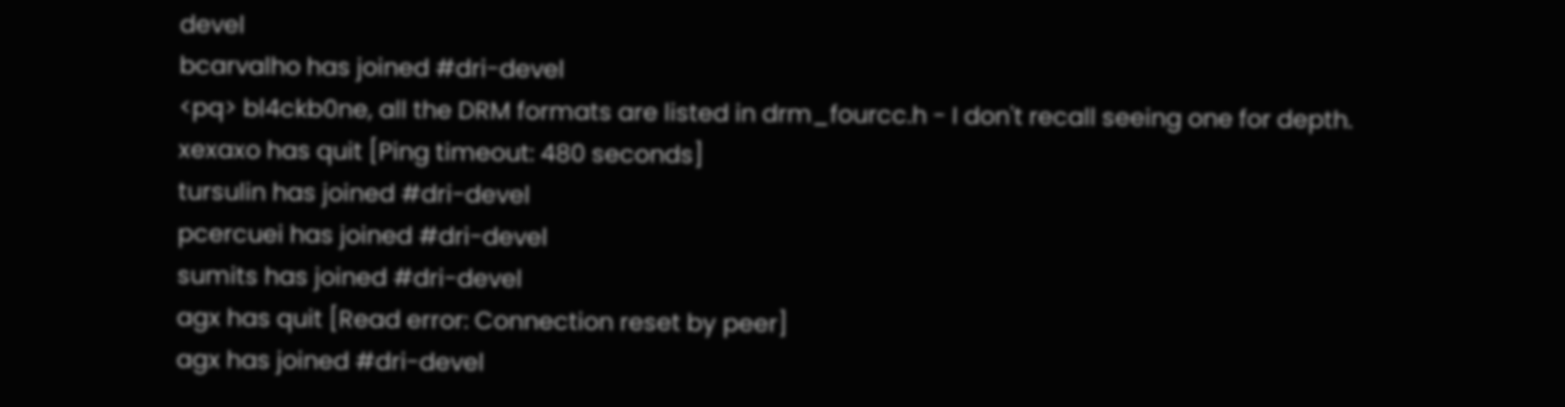devel
bcarvalho has joined #dri-devel
<pq> bl4ckb0ne, all the DRM formats are listed in drm_fourcc.h - I don't recall seeing one for depth.
xexaxo has quit [Ping timeout: 480 seconds]
tursulin has joined #dri-devel
pcercuei has joined #dri-devel
sumits has joined #dri-devel
agx has quit [Read error: Connection reset by peer]
agx has joined #dri-devel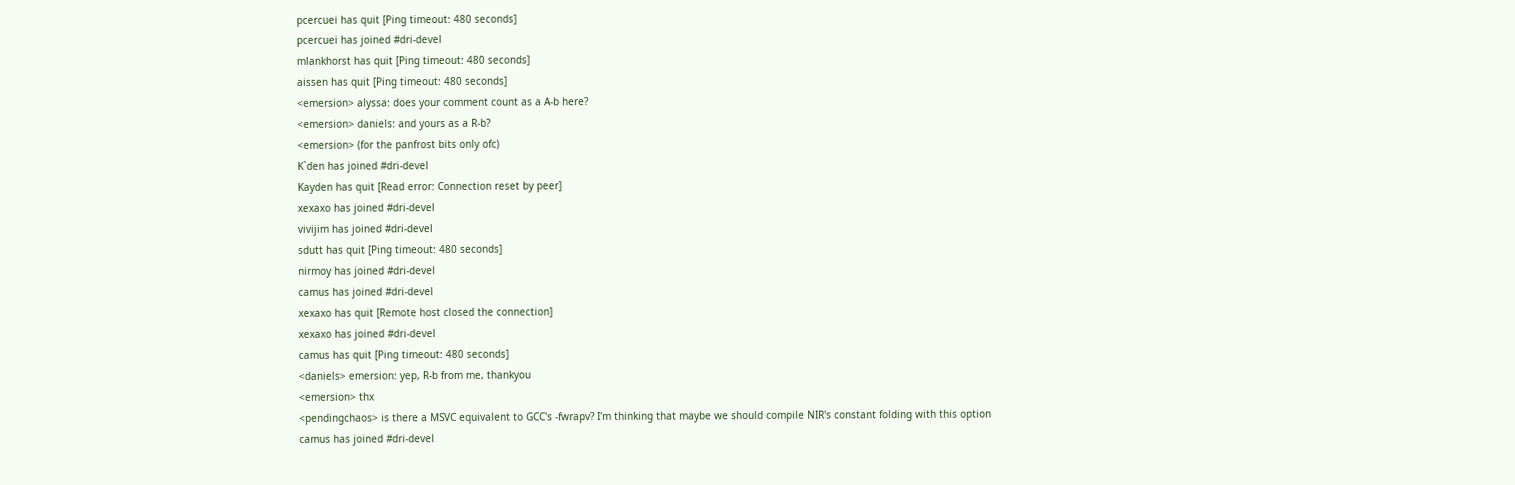pcercuei has quit [Ping timeout: 480 seconds]
pcercuei has joined #dri-devel
mlankhorst has quit [Ping timeout: 480 seconds]
aissen has quit [Ping timeout: 480 seconds]
<emersion> alyssa: does your comment count as a A-b here?
<emersion> daniels: and yours as a R-b?
<emersion> (for the panfrost bits only ofc)
K`den has joined #dri-devel
Kayden has quit [Read error: Connection reset by peer]
xexaxo has joined #dri-devel
vivijim has joined #dri-devel
sdutt has quit [Ping timeout: 480 seconds]
nirmoy has joined #dri-devel
camus has joined #dri-devel
xexaxo has quit [Remote host closed the connection]
xexaxo has joined #dri-devel
camus has quit [Ping timeout: 480 seconds]
<daniels> emersion: yep, R-b from me, thankyou
<emersion> thx
<pendingchaos> is there a MSVC equivalent to GCC's -fwrapv? I'm thinking that maybe we should compile NIR's constant folding with this option
camus has joined #dri-devel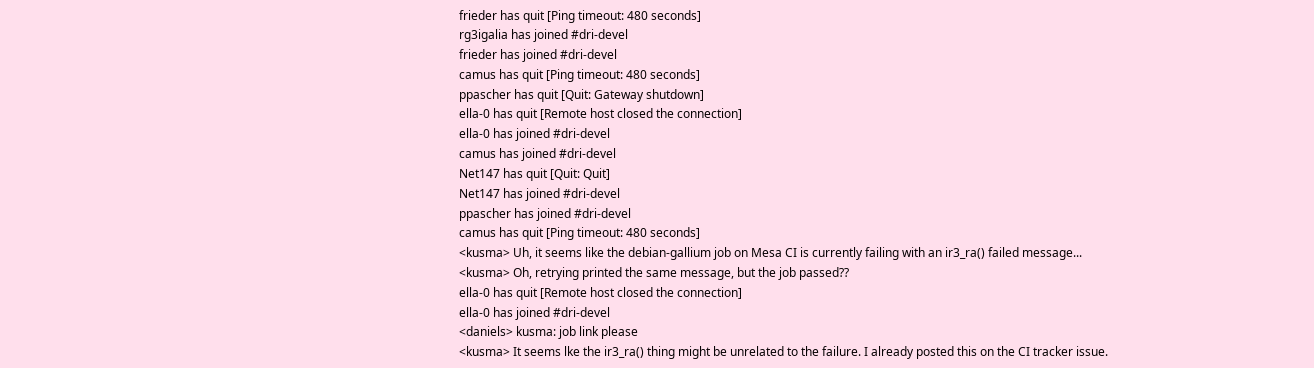frieder has quit [Ping timeout: 480 seconds]
rg3igalia has joined #dri-devel
frieder has joined #dri-devel
camus has quit [Ping timeout: 480 seconds]
ppascher has quit [Quit: Gateway shutdown]
ella-0 has quit [Remote host closed the connection]
ella-0 has joined #dri-devel
camus has joined #dri-devel
Net147 has quit [Quit: Quit]
Net147 has joined #dri-devel
ppascher has joined #dri-devel
camus has quit [Ping timeout: 480 seconds]
<kusma> Uh, it seems like the debian-gallium job on Mesa CI is currently failing with an ir3_ra() failed message...
<kusma> Oh, retrying printed the same message, but the job passed??
ella-0 has quit [Remote host closed the connection]
ella-0 has joined #dri-devel
<daniels> kusma: job link please
<kusma> It seems lke the ir3_ra() thing might be unrelated to the failure. I already posted this on the CI tracker issue.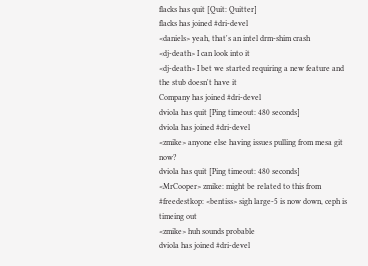flacks has quit [Quit: Quitter]
flacks has joined #dri-devel
<daniels> yeah, that's an intel drm-shim crash
<dj-death> I can look into it
<dj-death> I bet we started requiring a new feature and the stub doesn't have it
Company has joined #dri-devel
dviola has quit [Ping timeout: 480 seconds]
dviola has joined #dri-devel
<zmike> anyone else having issues pulling from mesa git now?
dviola has quit [Ping timeout: 480 seconds]
<MrCooper> zmike: might be related to this from #freedestkop: <bentiss> sigh large-5 is now down, ceph is timeing out
<zmike> huh sounds probable
dviola has joined #dri-devel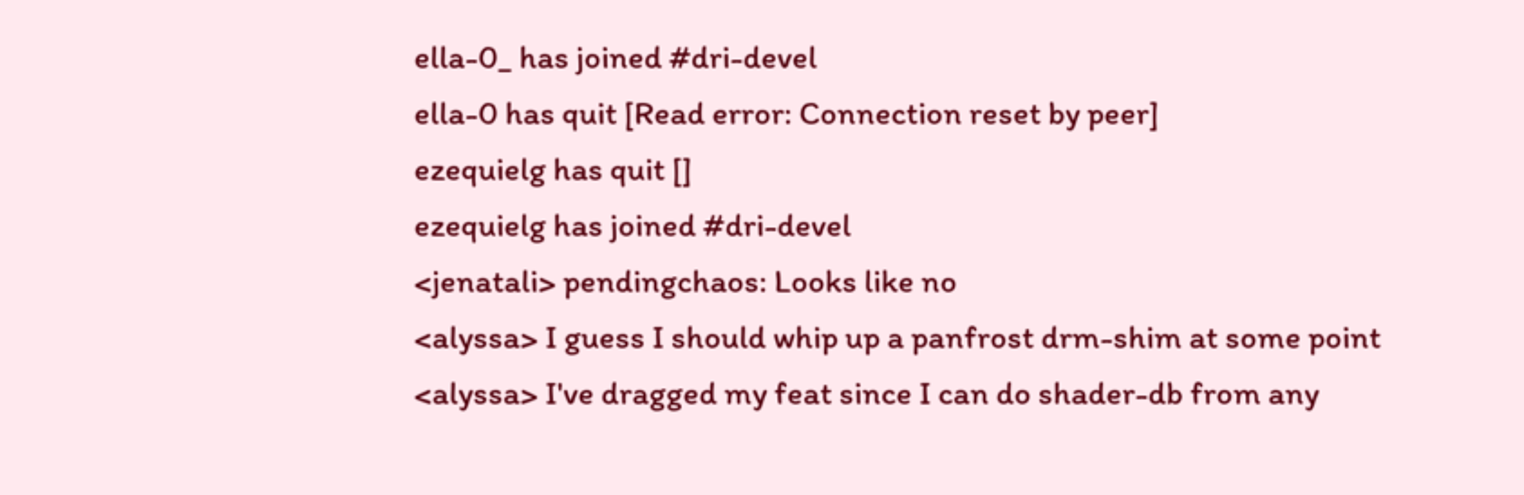ella-0_ has joined #dri-devel
ella-0 has quit [Read error: Connection reset by peer]
ezequielg has quit []
ezequielg has joined #dri-devel
<jenatali> pendingchaos: Looks like no
<alyssa> I guess I should whip up a panfrost drm-shim at some point
<alyssa> I've dragged my feat since I can do shader-db from any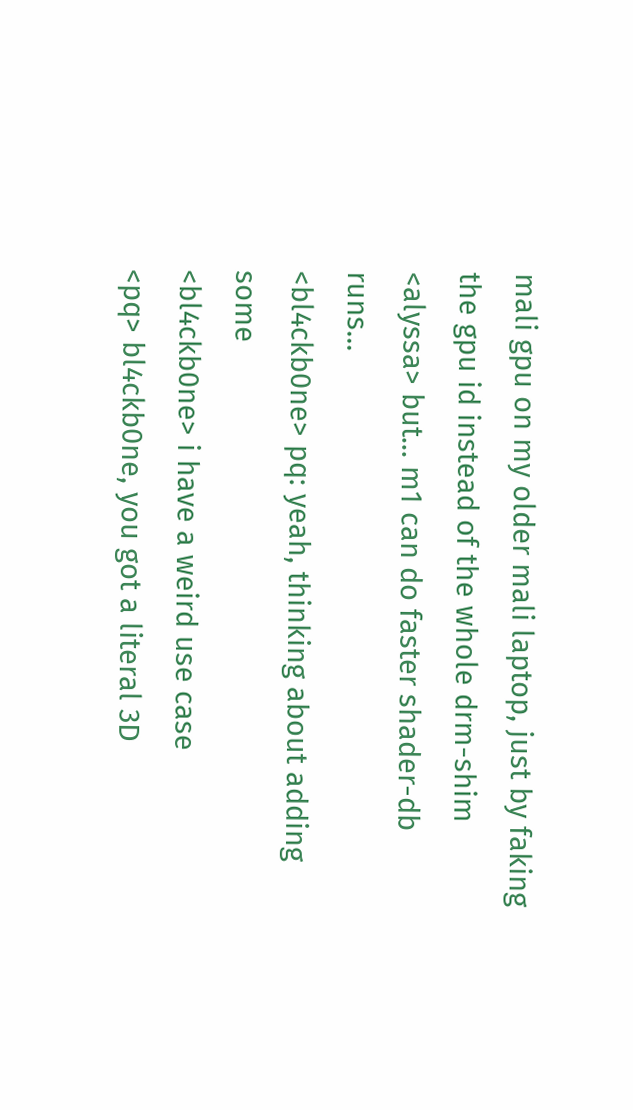mali gpu on my older mali laptop, just by faking the gpu id instead of the whole drm-shim
<alyssa> but... m1 can do faster shader-db runs...
<bl4ckb0ne> pq: yeah, thinking about adding some
<bl4ckb0ne> i have a weird use case
<pq> bl4ckb0ne, you got a literal 3D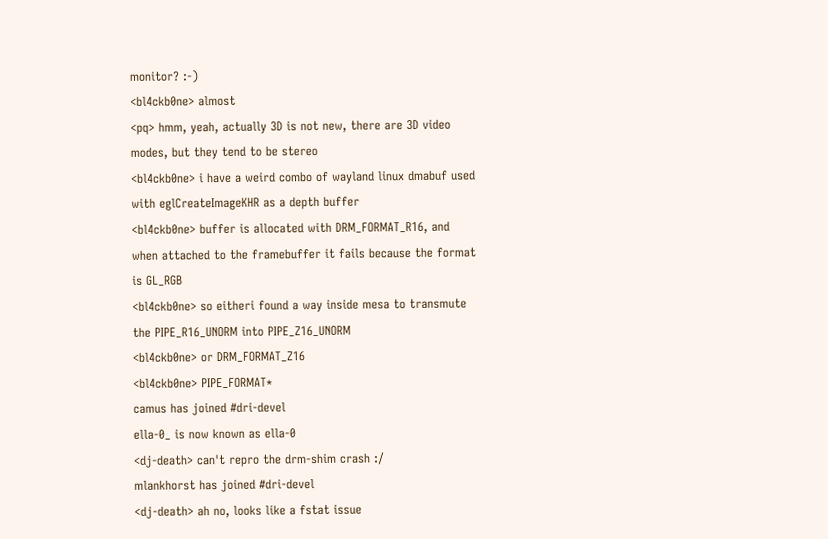monitor? :-)
<bl4ckb0ne> almost
<pq> hmm, yeah, actually 3D is not new, there are 3D video modes, but they tend to be stereo
<bl4ckb0ne> i have a weird combo of wayland linux dmabuf used with eglCreateImageKHR as a depth buffer
<bl4ckb0ne> buffer is allocated with DRM_FORMAT_R16, and when attached to the framebuffer it fails because the format is GL_RGB
<bl4ckb0ne> so eitheri found a way inside mesa to transmute the PIPE_R16_UNORM into PIPE_Z16_UNORM
<bl4ckb0ne> or DRM_FORMAT_Z16
<bl4ckb0ne> PIPE_FORMAT*
camus has joined #dri-devel
ella-0_ is now known as ella-0
<dj-death> can't repro the drm-shim crash :/
mlankhorst has joined #dri-devel
<dj-death> ah no, looks like a fstat issue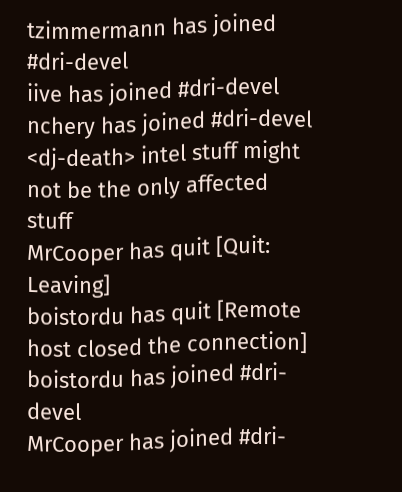tzimmermann has joined #dri-devel
iive has joined #dri-devel
nchery has joined #dri-devel
<dj-death> intel stuff might not be the only affected stuff
MrCooper has quit [Quit: Leaving]
boistordu has quit [Remote host closed the connection]
boistordu has joined #dri-devel
MrCooper has joined #dri-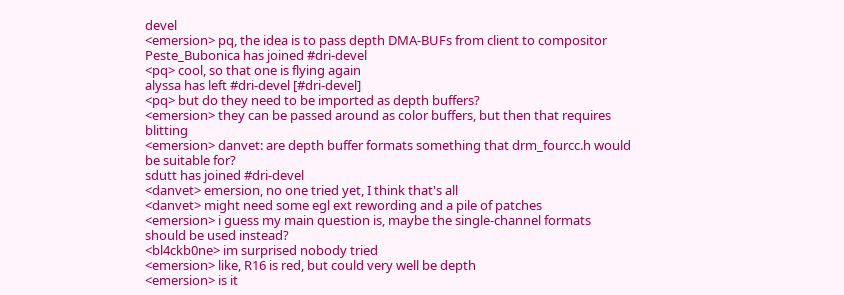devel
<emersion> pq, the idea is to pass depth DMA-BUFs from client to compositor
Peste_Bubonica has joined #dri-devel
<pq> cool, so that one is flying again
alyssa has left #dri-devel [#dri-devel]
<pq> but do they need to be imported as depth buffers?
<emersion> they can be passed around as color buffers, but then that requires blitting
<emersion> danvet: are depth buffer formats something that drm_fourcc.h would be suitable for?
sdutt has joined #dri-devel
<danvet> emersion, no one tried yet, I think that's all
<danvet> might need some egl ext rewording and a pile of patches
<emersion> i guess my main question is, maybe the single-channel formats should be used instead?
<bl4ckb0ne> im surprised nobody tried
<emersion> like, R16 is red, but could very well be depth
<emersion> is it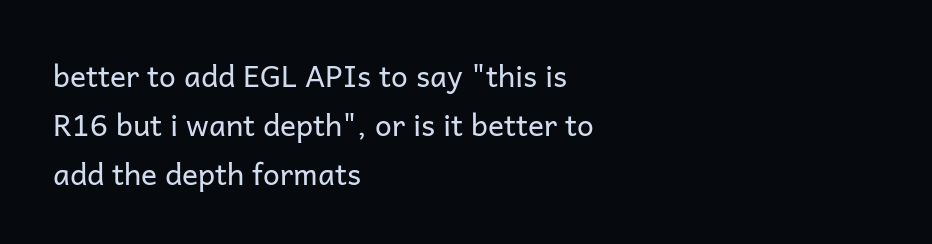better to add EGL APIs to say "this is R16 but i want depth", or is it better to add the depth formats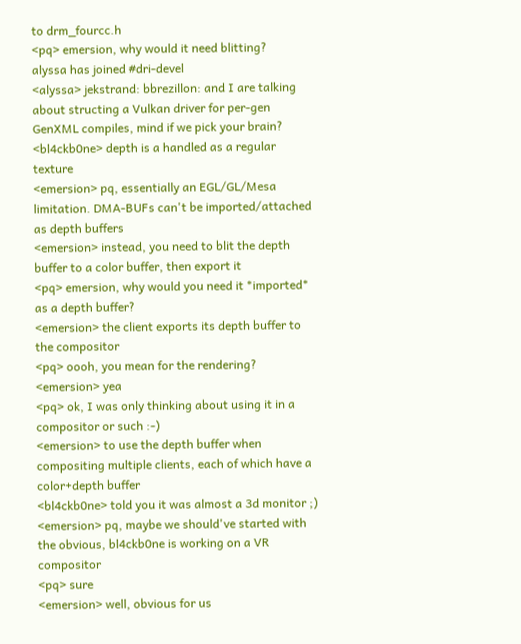to drm_fourcc.h
<pq> emersion, why would it need blitting?
alyssa has joined #dri-devel
<alyssa> jekstrand: bbrezillon: and I are talking about structing a Vulkan driver for per-gen GenXML compiles, mind if we pick your brain?
<bl4ckb0ne> depth is a handled as a regular texture
<emersion> pq, essentially an EGL/GL/Mesa limitation. DMA-BUFs can't be imported/attached as depth buffers
<emersion> instead, you need to blit the depth buffer to a color buffer, then export it
<pq> emersion, why would you need it *imported* as a depth buffer?
<emersion> the client exports its depth buffer to the compositor
<pq> oooh, you mean for the rendering?
<emersion> yea
<pq> ok, I was only thinking about using it in a compositor or such :-)
<emersion> to use the depth buffer when compositing multiple clients, each of which have a color+depth buffer
<bl4ckb0ne> told you it was almost a 3d monitor ;)
<emersion> pq, maybe we should've started with the obvious, bl4ckb0ne is working on a VR compositor
<pq> sure
<emersion> well, obvious for us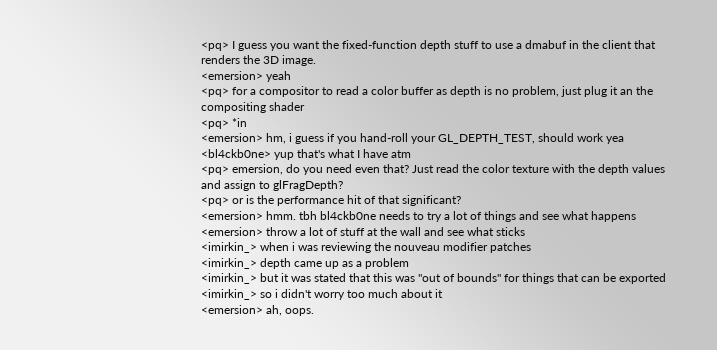<pq> I guess you want the fixed-function depth stuff to use a dmabuf in the client that renders the 3D image.
<emersion> yeah
<pq> for a compositor to read a color buffer as depth is no problem, just plug it an the compositing shader
<pq> *in
<emersion> hm, i guess if you hand-roll your GL_DEPTH_TEST, should work yea
<bl4ckb0ne> yup that's what I have atm
<pq> emersion, do you need even that? Just read the color texture with the depth values and assign to glFragDepth?
<pq> or is the performance hit of that significant?
<emersion> hmm. tbh bl4ckb0ne needs to try a lot of things and see what happens
<emersion> throw a lot of stuff at the wall and see what sticks
<imirkin_> when i was reviewing the nouveau modifier patches
<imirkin_> depth came up as a problem
<imirkin_> but it was stated that this was "out of bounds" for things that can be exported
<imirkin_> so i didn't worry too much about it
<emersion> ah, oops.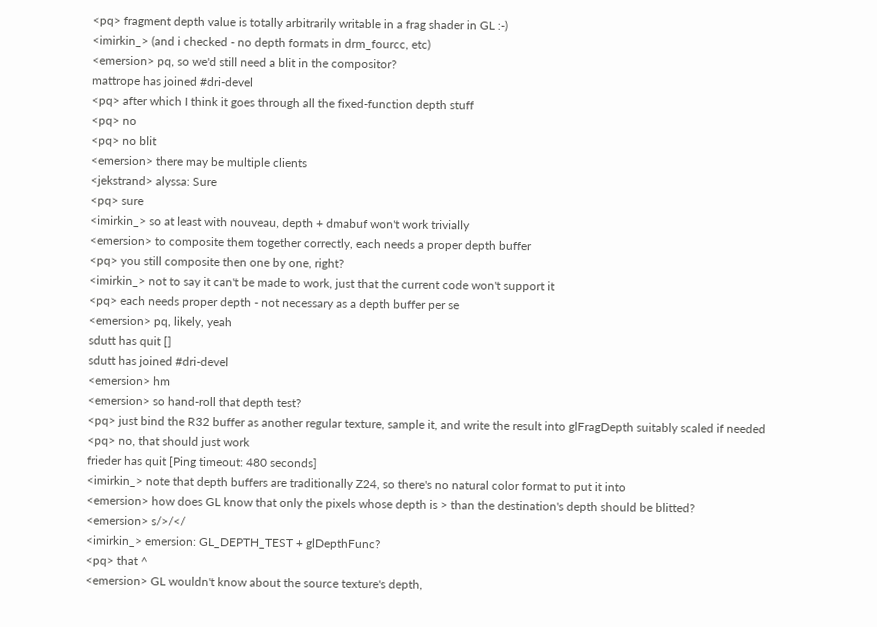<pq> fragment depth value is totally arbitrarily writable in a frag shader in GL :-)
<imirkin_> (and i checked - no depth formats in drm_fourcc, etc)
<emersion> pq, so we'd still need a blit in the compositor?
mattrope has joined #dri-devel
<pq> after which I think it goes through all the fixed-function depth stuff
<pq> no
<pq> no blit
<emersion> there may be multiple clients
<jekstrand> alyssa: Sure
<pq> sure
<imirkin_> so at least with nouveau, depth + dmabuf won't work trivially
<emersion> to composite them together correctly, each needs a proper depth buffer
<pq> you still composite then one by one, right?
<imirkin_> not to say it can't be made to work, just that the current code won't support it
<pq> each needs proper depth - not necessary as a depth buffer per se
<emersion> pq, likely, yeah
sdutt has quit []
sdutt has joined #dri-devel
<emersion> hm
<emersion> so hand-roll that depth test?
<pq> just bind the R32 buffer as another regular texture, sample it, and write the result into glFragDepth suitably scaled if needed
<pq> no, that should just work
frieder has quit [Ping timeout: 480 seconds]
<imirkin_> note that depth buffers are traditionally Z24, so there's no natural color format to put it into
<emersion> how does GL know that only the pixels whose depth is > than the destination's depth should be blitted?
<emersion> s/>/</
<imirkin_> emersion: GL_DEPTH_TEST + glDepthFunc?
<pq> that ^
<emersion> GL wouldn't know about the source texture's depth,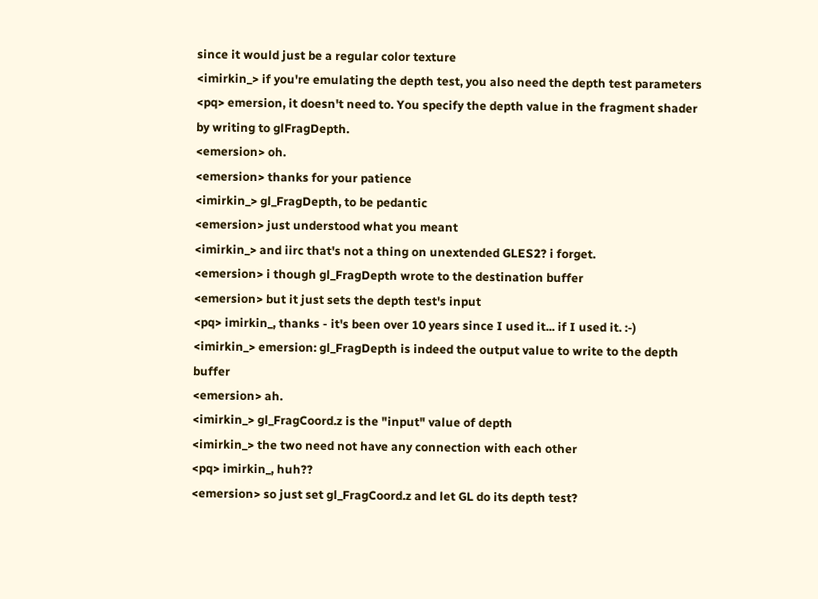since it would just be a regular color texture
<imirkin_> if you're emulating the depth test, you also need the depth test parameters
<pq> emersion, it doesn't need to. You specify the depth value in the fragment shader by writing to glFragDepth.
<emersion> oh.
<emersion> thanks for your patience
<imirkin_> gl_FragDepth, to be pedantic
<emersion> just understood what you meant
<imirkin_> and iirc that's not a thing on unextended GLES2? i forget.
<emersion> i though gl_FragDepth wrote to the destination buffer
<emersion> but it just sets the depth test's input
<pq> imirkin_, thanks - it's been over 10 years since I used it... if I used it. :-)
<imirkin_> emersion: gl_FragDepth is indeed the output value to write to the depth buffer
<emersion> ah.
<imirkin_> gl_FragCoord.z is the "input" value of depth
<imirkin_> the two need not have any connection with each other
<pq> imirkin_, huh??
<emersion> so just set gl_FragCoord.z and let GL do its depth test?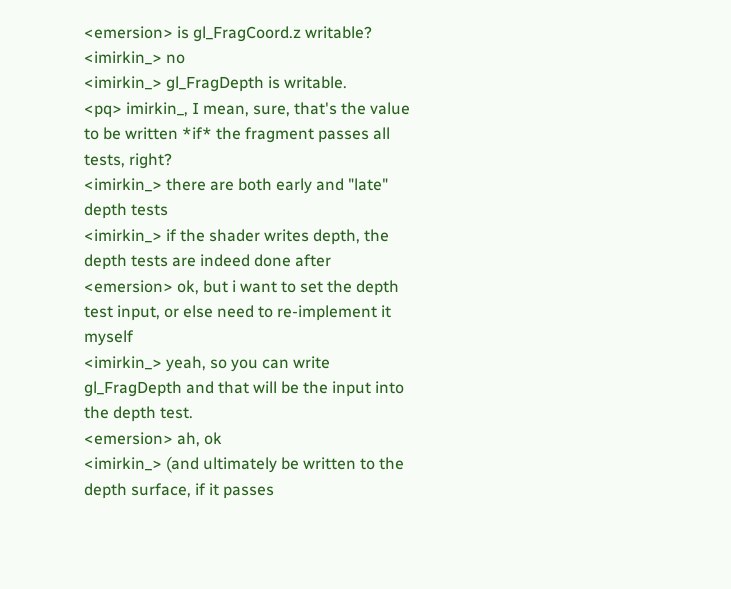<emersion> is gl_FragCoord.z writable?
<imirkin_> no
<imirkin_> gl_FragDepth is writable.
<pq> imirkin_, I mean, sure, that's the value to be written *if* the fragment passes all tests, right?
<imirkin_> there are both early and "late" depth tests
<imirkin_> if the shader writes depth, the depth tests are indeed done after
<emersion> ok, but i want to set the depth test input, or else need to re-implement it myself
<imirkin_> yeah, so you can write gl_FragDepth and that will be the input into the depth test.
<emersion> ah, ok
<imirkin_> (and ultimately be written to the depth surface, if it passes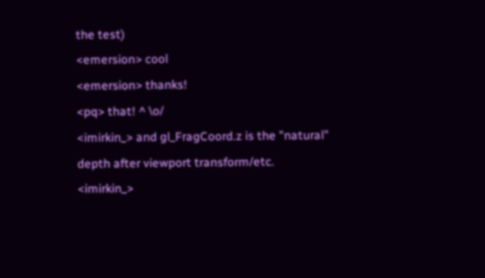the test)
<emersion> cool
<emersion> thanks!
<pq> that! ^ \o/
<imirkin_> and gl_FragCoord.z is the "natural" depth after viewport transform/etc.
<imirkin_>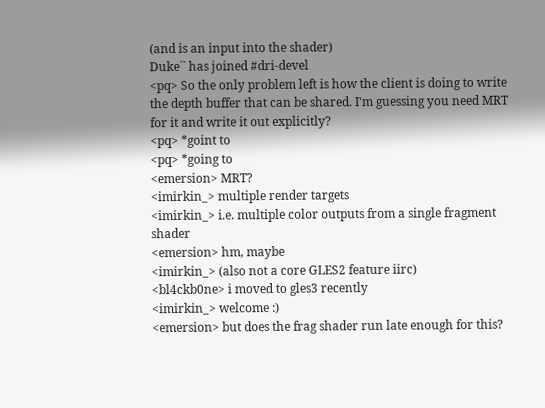(and is an input into the shader)
Duke`` has joined #dri-devel
<pq> So the only problem left is how the client is doing to write the depth buffer that can be shared. I'm guessing you need MRT for it and write it out explicitly?
<pq> *goint to
<pq> *going to
<emersion> MRT?
<imirkin_> multiple render targets
<imirkin_> i.e. multiple color outputs from a single fragment shader
<emersion> hm, maybe
<imirkin_> (also not a core GLES2 feature iirc)
<bl4ckb0ne> i moved to gles3 recently
<imirkin_> welcome :)
<emersion> but does the frag shader run late enough for this?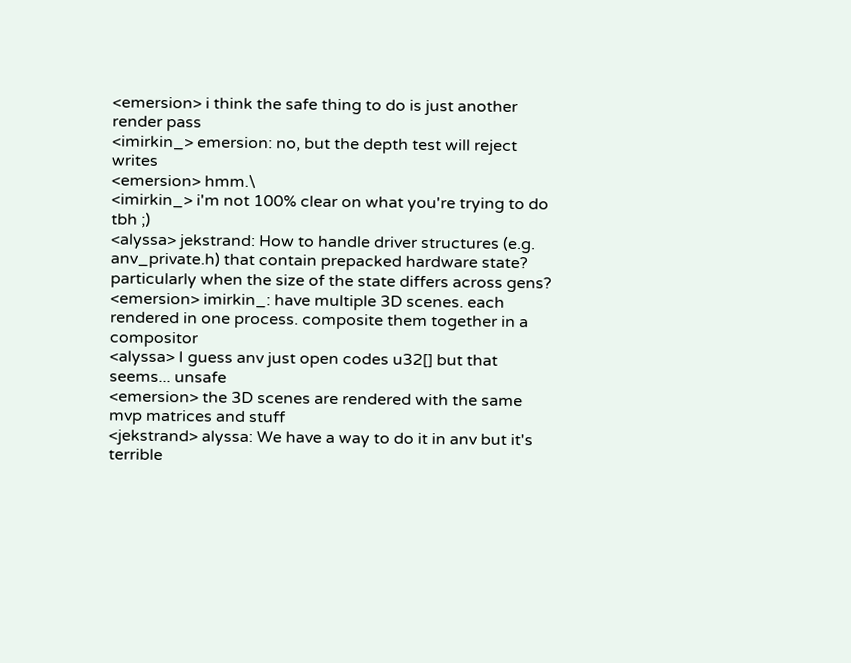<emersion> i think the safe thing to do is just another render pass
<imirkin_> emersion: no, but the depth test will reject writes
<emersion> hmm.\
<imirkin_> i'm not 100% clear on what you're trying to do tbh ;)
<alyssa> jekstrand: How to handle driver structures (e.g. anv_private.h) that contain prepacked hardware state? particularly when the size of the state differs across gens?
<emersion> imirkin_: have multiple 3D scenes. each rendered in one process. composite them together in a compositor
<alyssa> I guess anv just open codes u32[] but that seems... unsafe
<emersion> the 3D scenes are rendered with the same mvp matrices and stuff
<jekstrand> alyssa: We have a way to do it in anv but it's terrible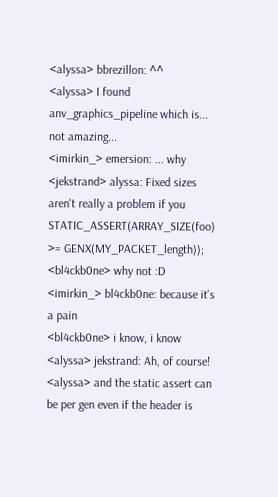<alyssa> bbrezillon: ^^
<alyssa> I found anv_graphics_pipeline which is... not amazing...
<imirkin_> emersion: ... why
<jekstrand> alyssa: Fixed sizes aren't really a problem if you STATIC_ASSERT(ARRAY_SIZE(foo) >= GENX(MY_PACKET_length));
<bl4ckb0ne> why not :D
<imirkin_> bl4ckb0ne: because it's a pain
<bl4ckb0ne> i know, i know
<alyssa> jekstrand: Ah, of course!
<alyssa> and the static assert can be per gen even if the header is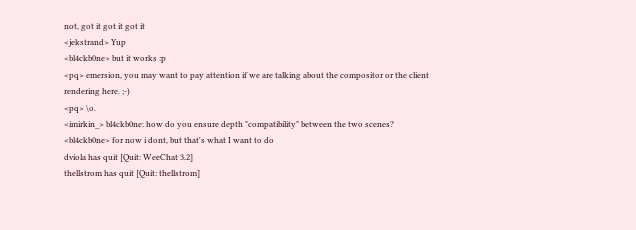not, got it got it got it
<jekstrand> Yup
<bl4ckb0ne> but it works :p
<pq> emersion, you may want to pay attention if we are talking about the compositor or the client rendering here. ;-)
<pq> \o.
<imirkin_> bl4ckb0ne: how do you ensure depth "compatibility" between the two scenes?
<bl4ckb0ne> for now i dont, but that's what I want to do
dviola has quit [Quit: WeeChat 3.2]
thellstrom has quit [Quit: thellstrom]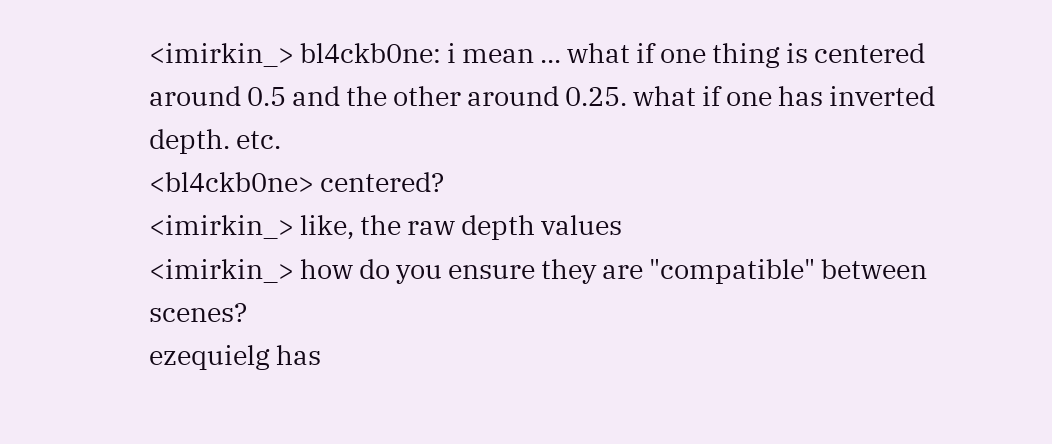<imirkin_> bl4ckb0ne: i mean ... what if one thing is centered around 0.5 and the other around 0.25. what if one has inverted depth. etc.
<bl4ckb0ne> centered?
<imirkin_> like, the raw depth values
<imirkin_> how do you ensure they are "compatible" between scenes?
ezequielg has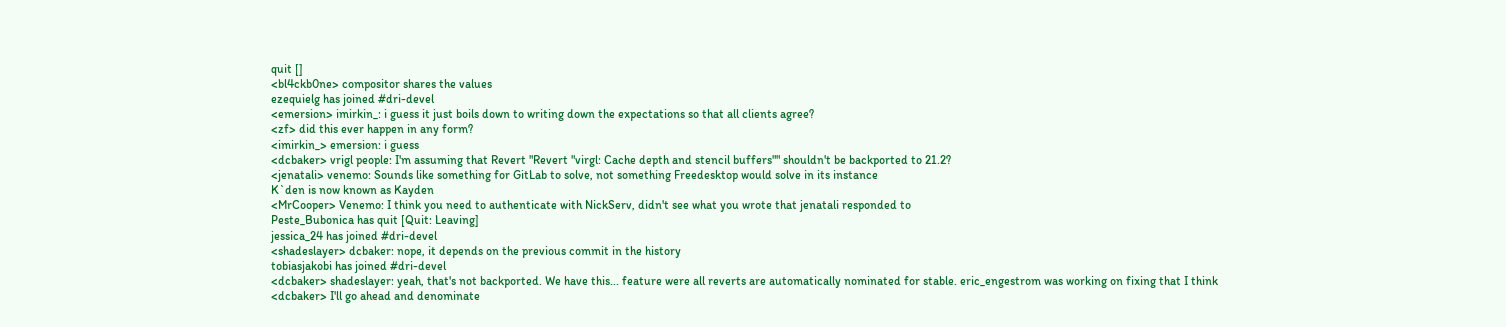quit []
<bl4ckb0ne> compositor shares the values
ezequielg has joined #dri-devel
<emersion> imirkin_: i guess it just boils down to writing down the expectations so that all clients agree?
<zf> did this ever happen in any form?
<imirkin_> emersion: i guess
<dcbaker> vrigl people: I'm assuming that Revert "Revert "virgl: Cache depth and stencil buffers"" shouldn't be backported to 21.2?
<jenatali> venemo: Sounds like something for GitLab to solve, not something Freedesktop would solve in its instance
K`den is now known as Kayden
<MrCooper> Venemo: I think you need to authenticate with NickServ, didn't see what you wrote that jenatali responded to
Peste_Bubonica has quit [Quit: Leaving]
jessica_24 has joined #dri-devel
<shadeslayer> dcbaker: nope, it depends on the previous commit in the history
tobiasjakobi has joined #dri-devel
<dcbaker> shadeslayer: yeah, that's not backported. We have this... feature were all reverts are automatically nominated for stable. eric_engestrom was working on fixing that I think
<dcbaker> I'll go ahead and denominate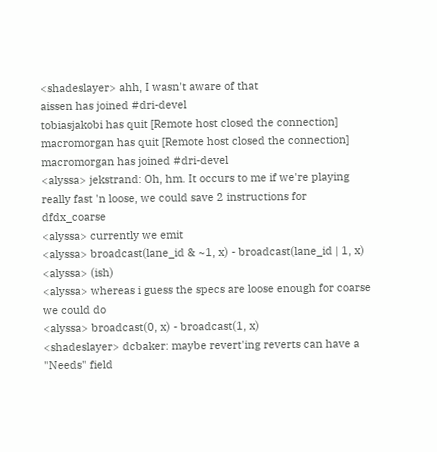<shadeslayer> ahh, I wasn't aware of that
aissen has joined #dri-devel
tobiasjakobi has quit [Remote host closed the connection]
macromorgan has quit [Remote host closed the connection]
macromorgan has joined #dri-devel
<alyssa> jekstrand: Oh, hm. It occurs to me if we're playing really fast 'n loose, we could save 2 instructions for dfdx_coarse
<alyssa> currently we emit
<alyssa> broadcast(lane_id & ~1, x) - broadcast(lane_id | 1, x)
<alyssa> (ish)
<alyssa> whereas i guess the specs are loose enough for coarse we could do
<alyssa> broadcast(0, x) - broadcast(1, x)
<shadeslayer> dcbaker: maybe revert'ing reverts can have a "Needs" field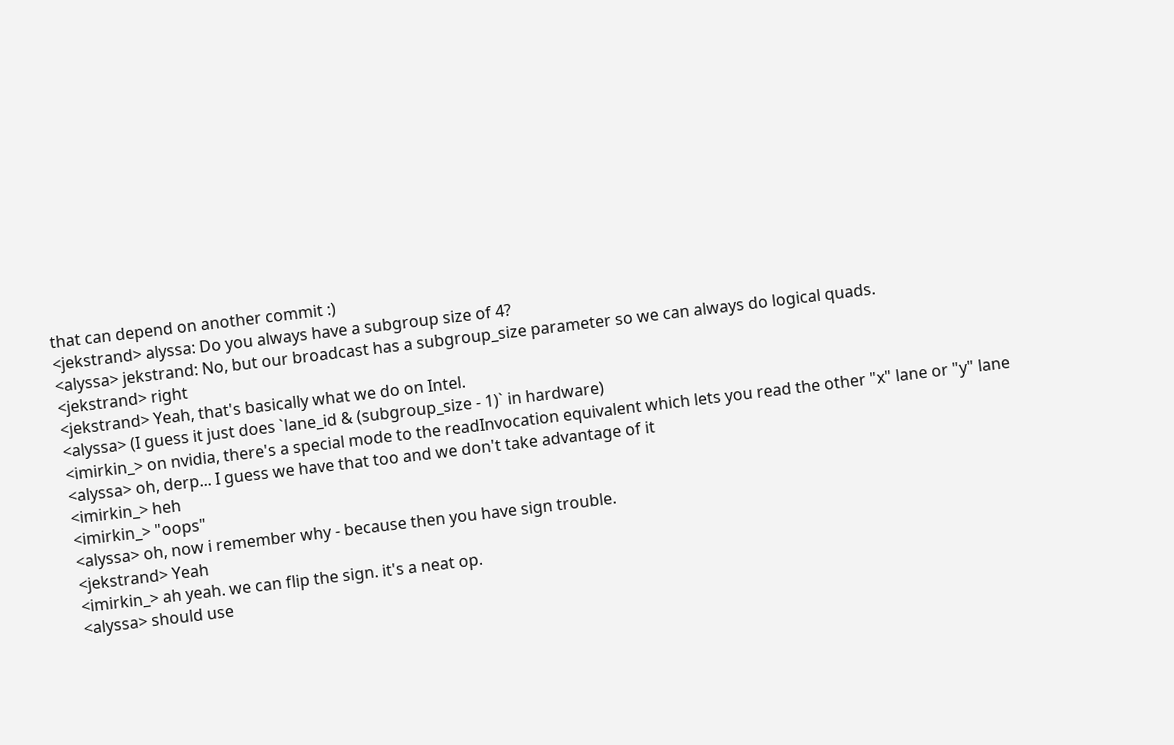that can depend on another commit :)
<jekstrand> alyssa: Do you always have a subgroup size of 4?
<alyssa> jekstrand: No, but our broadcast has a subgroup_size parameter so we can always do logical quads.
<jekstrand> right
<jekstrand> Yeah, that's basically what we do on Intel.
<alyssa> (I guess it just does `lane_id & (subgroup_size - 1)` in hardware)
<imirkin_> on nvidia, there's a special mode to the readInvocation equivalent which lets you read the other "x" lane or "y" lane
<alyssa> oh, derp... I guess we have that too and we don't take advantage of it
<imirkin_> heh
<imirkin_> "oops"
<alyssa> oh, now i remember why - because then you have sign trouble.
<jekstrand> Yeah
<imirkin_> ah yeah. we can flip the sign. it's a neat op.
<alyssa> should use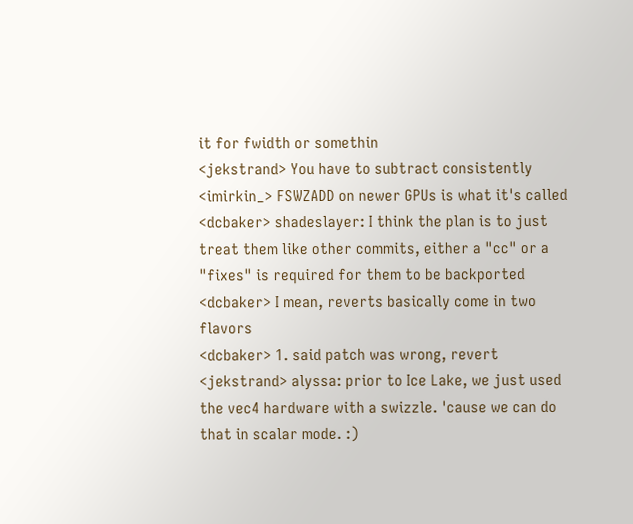it for fwidth or somethin
<jekstrand> You have to subtract consistently
<imirkin_> FSWZADD on newer GPUs is what it's called
<dcbaker> shadeslayer: I think the plan is to just treat them like other commits, either a "cc" or a "fixes" is required for them to be backported
<dcbaker> I mean, reverts basically come in two flavors
<dcbaker> 1. said patch was wrong, revert
<jekstrand> alyssa: prior to Ice Lake, we just used the vec4 hardware with a swizzle. 'cause we can do that in scalar mode. :)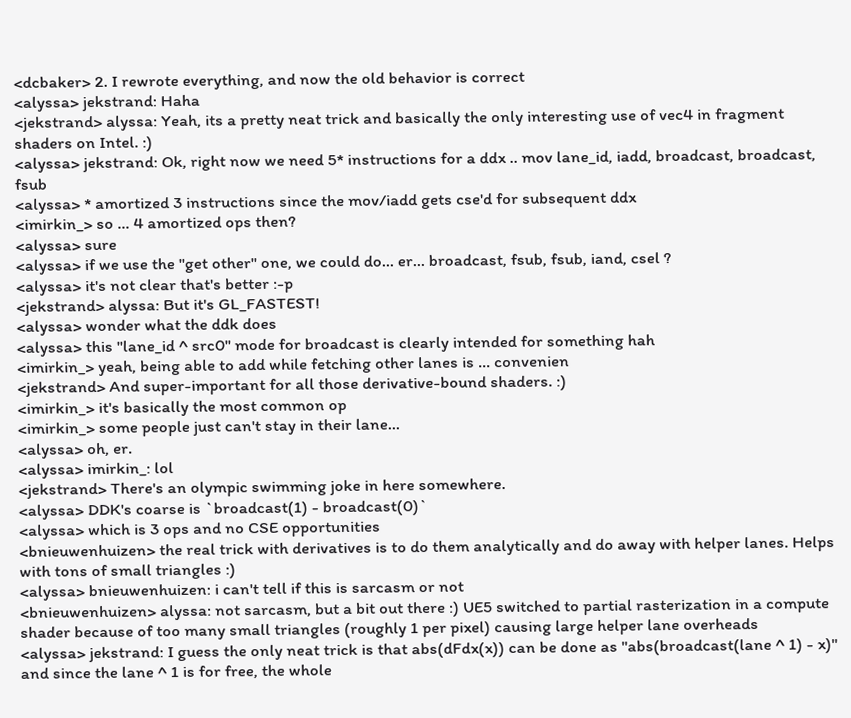<dcbaker> 2. I rewrote everything, and now the old behavior is correct
<alyssa> jekstrand: Haha
<jekstrand> alyssa: Yeah, its a pretty neat trick and basically the only interesting use of vec4 in fragment shaders on Intel. :)
<alyssa> jekstrand: Ok, right now we need 5* instructions for a ddx .. mov lane_id, iadd, broadcast, broadcast, fsub
<alyssa> * amortized 3 instructions since the mov/iadd gets cse'd for subsequent ddx
<imirkin_> so ... 4 amortized ops then?
<alyssa> sure
<alyssa> if we use the "get other" one, we could do... er... broadcast, fsub, fsub, iand, csel ?
<alyssa> it's not clear that's better :-p
<jekstrand> alyssa: But it's GL_FASTEST!
<alyssa> wonder what the ddk does
<alyssa> this "lane_id ^ src0" mode for broadcast is clearly intended for something hah
<imirkin_> yeah, being able to add while fetching other lanes is ... convenien
<jekstrand> And super-important for all those derivative-bound shaders. :)
<imirkin_> it's basically the most common op
<imirkin_> some people just can't stay in their lane...
<alyssa> oh, er.
<alyssa> imirkin_: lol
<jekstrand> There's an olympic swimming joke in here somewhere.
<alyssa> DDK's coarse is `broadcast(1) - broadcast(0)`
<alyssa> which is 3 ops and no CSE opportunities
<bnieuwenhuizen> the real trick with derivatives is to do them analytically and do away with helper lanes. Helps with tons of small triangles :)
<alyssa> bnieuwenhuizen: i can't tell if this is sarcasm or not
<bnieuwenhuizen> alyssa: not sarcasm, but a bit out there :) UE5 switched to partial rasterization in a compute shader because of too many small triangles (roughly 1 per pixel) causing large helper lane overheads
<alyssa> jekstrand: I guess the only neat trick is that abs(dFdx(x)) can be done as "abs(broadcast(lane ^ 1) - x)" and since the lane ^ 1 is for free, the whole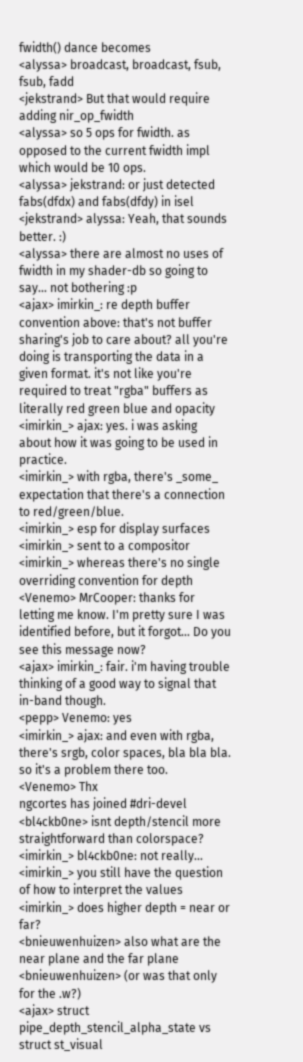fwidth() dance becomes
<alyssa> broadcast, broadcast, fsub, fsub, fadd
<jekstrand> But that would require adding nir_op_fwidth
<alyssa> so 5 ops for fwidth. as opposed to the current fwidth impl which would be 10 ops.
<alyssa> jekstrand: or just detected fabs(dfdx) and fabs(dfdy) in isel
<jekstrand> alyssa: Yeah, that sounds better. :)
<alyssa> there are almost no uses of fwidth in my shader-db so going to say... not bothering :p
<ajax> imirkin_: re depth buffer convention above: that's not buffer sharing's job to care about? all you're doing is transporting the data in a given format. it's not like you're required to treat "rgba" buffers as literally red green blue and opacity
<imirkin_> ajax: yes. i was asking about how it was going to be used in practice.
<imirkin_> with rgba, there's _some_ expectation that there's a connection to red/green/blue.
<imirkin_> esp for display surfaces
<imirkin_> sent to a compositor
<imirkin_> whereas there's no single overriding convention for depth
<Venemo> MrCooper: thanks for letting me know. I'm pretty sure I was identified before, but it forgot... Do you see this message now?
<ajax> imirkin_: fair. i'm having trouble thinking of a good way to signal that in-band though.
<pepp> Venemo: yes
<imirkin_> ajax: and even with rgba, there's srgb, color spaces, bla bla bla. so it's a problem there too.
<Venemo> Thx
ngcortes has joined #dri-devel
<bl4ckb0ne> isnt depth/stencil more straightforward than colorspace?
<imirkin_> bl4ckb0ne: not really...
<imirkin_> you still have the question of how to interpret the values
<imirkin_> does higher depth = near or far?
<bnieuwenhuizen> also what are the near plane and the far plane
<bnieuwenhuizen> (or was that only for the .w?)
<ajax> struct pipe_depth_stencil_alpha_state vs struct st_visual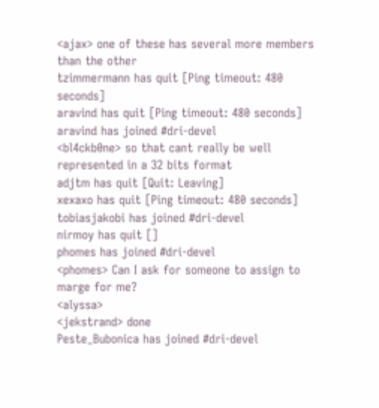<ajax> one of these has several more members than the other
tzimmermann has quit [Ping timeout: 480 seconds]
aravind has quit [Ping timeout: 480 seconds]
aravind has joined #dri-devel
<bl4ckb0ne> so that cant really be well represented in a 32 bits format
adjtm has quit [Quit: Leaving]
xexaxo has quit [Ping timeout: 480 seconds]
tobiasjakobi has joined #dri-devel
nirmoy has quit []
phomes has joined #dri-devel
<phomes> Can I ask for someone to assign to marge for me?
<alyssa>
<jekstrand> done
Peste_Bubonica has joined #dri-devel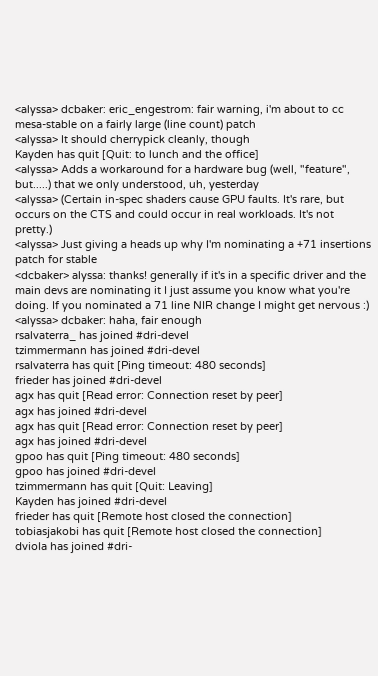<alyssa> dcbaker: eric_engestrom: fair warning, i'm about to cc mesa-stable on a fairly large (line count) patch
<alyssa> It should cherrypick cleanly, though
Kayden has quit [Quit: to lunch and the office]
<alyssa> Adds a workaround for a hardware bug (well, "feature", but.....) that we only understood, uh, yesterday
<alyssa> (Certain in-spec shaders cause GPU faults. It's rare, but occurs on the CTS and could occur in real workloads. It's not pretty.)
<alyssa> Just giving a heads up why I'm nominating a +71 insertions patch for stable
<dcbaker> alyssa: thanks! generally if it's in a specific driver and the main devs are nominating it I just assume you know what you're doing. If you nominated a 71 line NIR change I might get nervous :)
<alyssa> dcbaker: haha, fair enough
rsalvaterra_ has joined #dri-devel
tzimmermann has joined #dri-devel
rsalvaterra has quit [Ping timeout: 480 seconds]
frieder has joined #dri-devel
agx has quit [Read error: Connection reset by peer]
agx has joined #dri-devel
agx has quit [Read error: Connection reset by peer]
agx has joined #dri-devel
gpoo has quit [Ping timeout: 480 seconds]
gpoo has joined #dri-devel
tzimmermann has quit [Quit: Leaving]
Kayden has joined #dri-devel
frieder has quit [Remote host closed the connection]
tobiasjakobi has quit [Remote host closed the connection]
dviola has joined #dri-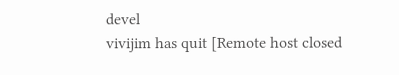devel
vivijim has quit [Remote host closed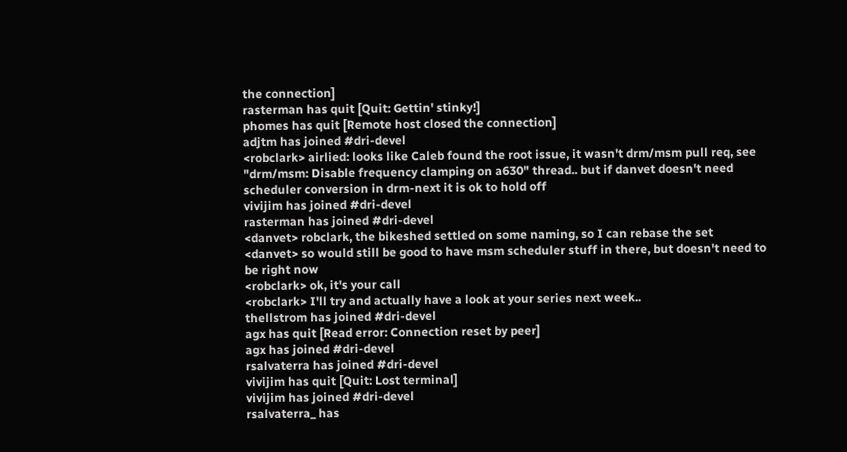the connection]
rasterman has quit [Quit: Gettin' stinky!]
phomes has quit [Remote host closed the connection]
adjtm has joined #dri-devel
<robclark> airlied: looks like Caleb found the root issue, it wasn't drm/msm pull req, see "drm/msm: Disable frequency clamping on a630" thread.. but if danvet doesn't need scheduler conversion in drm-next it is ok to hold off
vivijim has joined #dri-devel
rasterman has joined #dri-devel
<danvet> robclark, the bikeshed settled on some naming, so I can rebase the set
<danvet> so would still be good to have msm scheduler stuff in there, but doesn't need to be right now
<robclark> ok, it's your call
<robclark> I'll try and actually have a look at your series next week..
thellstrom has joined #dri-devel
agx has quit [Read error: Connection reset by peer]
agx has joined #dri-devel
rsalvaterra has joined #dri-devel
vivijim has quit [Quit: Lost terminal]
vivijim has joined #dri-devel
rsalvaterra_ has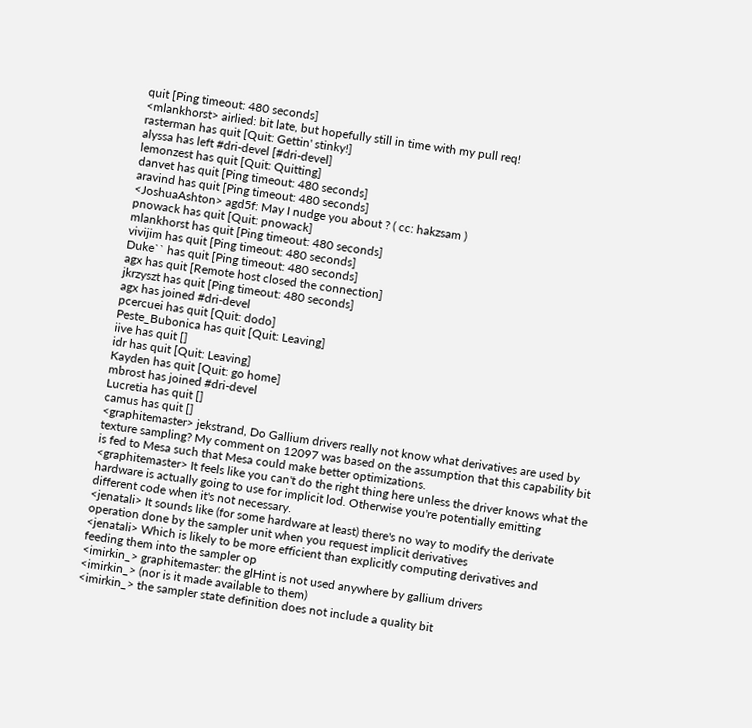quit [Ping timeout: 480 seconds]
<mlankhorst> airlied: bit late, but hopefully still in time with my pull req!
rasterman has quit [Quit: Gettin' stinky!]
alyssa has left #dri-devel [#dri-devel]
lemonzest has quit [Quit: Quitting]
danvet has quit [Ping timeout: 480 seconds]
aravind has quit [Ping timeout: 480 seconds]
<JoshuaAshton> agd5f: May I nudge you about ? ( cc: hakzsam )
pnowack has quit [Quit: pnowack]
mlankhorst has quit [Ping timeout: 480 seconds]
vivijim has quit [Ping timeout: 480 seconds]
Duke`` has quit [Ping timeout: 480 seconds]
agx has quit [Remote host closed the connection]
jkrzyszt has quit [Ping timeout: 480 seconds]
agx has joined #dri-devel
pcercuei has quit [Quit: dodo]
Peste_Bubonica has quit [Quit: Leaving]
iive has quit []
idr has quit [Quit: Leaving]
Kayden has quit [Quit: go home]
mbrost has joined #dri-devel
Lucretia has quit []
camus has quit []
<graphitemaster> jekstrand, Do Gallium drivers really not know what derivatives are used by texture sampling? My comment on 12097 was based on the assumption that this capability bit is fed to Mesa such that Mesa could make better optimizations.
<graphitemaster> It feels like you can't do the right thing here unless the driver knows what the hardware is actually going to use for implicit lod. Otherwise you're potentially emitting different code when it's not necessary.
<jenatali> It sounds like (for some hardware at least) there's no way to modify the derivate operation done by the sampler unit when you request implicit derivatives
<jenatali> Which is likely to be more efficient than explicitly computing derivatives and feeding them into the sampler op
<imirkin_> graphitemaster: the glHint is not used anywhere by gallium drivers
<imirkin_> (nor is it made available to them)
<imirkin_> the sampler state definition does not include a quality bit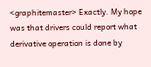<graphitemaster> Exactly. My hope was that drivers could report what derivative operation is done by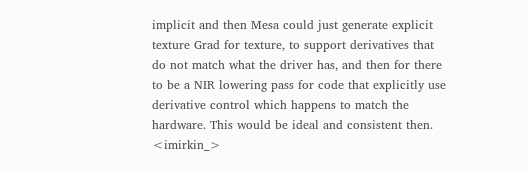implicit and then Mesa could just generate explicit texture Grad for texture, to support derivatives that do not match what the driver has, and then for there to be a NIR lowering pass for code that explicitly use derivative control which happens to match the hardware. This would be ideal and consistent then.
<imirkin_>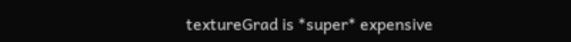textureGrad is *super* expensive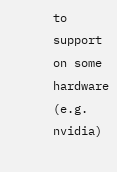to support on some hardware (e.g. nvidia)